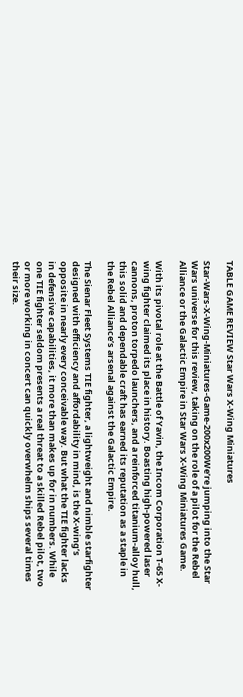TABLE GAME REVIEW Star Wars X-Wing Miniatures

Star-Wars-X-Wing-Miniatures-Game-200x200We’re jumping into the Star Wars universe for this review, taking on the role of a pilot for the Rebel Alliance or the Galactic Empire in Star Wars X-Wing Miniatures Game.

With its pivotal role at the Battle of Yavin, the Incom Corporation T-65 X-wing fighter claimed its place in history. Boasting high-powered laser cannons, proton torpedo launchers, and a reinforced titanium-alloy hull, this solid and dependable craft has earned its reputation as a staple in the Rebel Alliance’s arsenal against the Galactic Empire.

The Sienar Fleet Systems TIE fighter, a lightweight and nimble starfighter designed with efficiency and affordability in mind, is the X-wing’s opposite in nearly every conceivable way. But what the TIE fighter lacks in defensive capabilities, it more than makes up for in numbers. While one TIE fighter seldom presents a real threat to a skilled Rebel pilot, two or more working in concert can quickly overwhelm ships several times their size.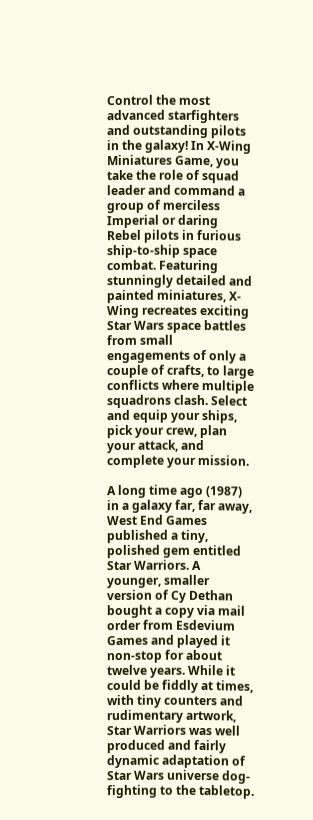Control the most advanced starfighters and outstanding pilots in the galaxy! In X-Wing Miniatures Game, you take the role of squad leader and command a group of merciless Imperial or daring Rebel pilots in furious ship-to-ship space combat. Featuring stunningly detailed and painted miniatures, X-Wing recreates exciting Star Wars space battles from small engagements of only a couple of crafts, to large conflicts where multiple squadrons clash. Select and equip your ships, pick your crew, plan your attack, and complete your mission.

A long time ago (1987) in a galaxy far, far away, West End Games published a tiny, polished gem entitled Star Warriors. A younger, smaller version of Cy Dethan bought a copy via mail order from Esdevium Games and played it non-stop for about twelve years. While it could be fiddly at times, with tiny counters and rudimentary artwork, Star Warriors was well produced and fairly dynamic adaptation of Star Wars universe dog-fighting to the tabletop.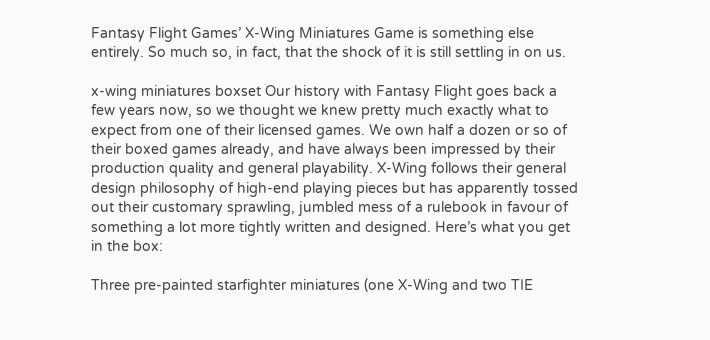Fantasy Flight Games’ X-Wing Miniatures Game is something else entirely. So much so, in fact, that the shock of it is still settling in on us.

x-wing miniatures boxset Our history with Fantasy Flight goes back a few years now, so we thought we knew pretty much exactly what to expect from one of their licensed games. We own half a dozen or so of their boxed games already, and have always been impressed by their production quality and general playability. X-Wing follows their general design philosophy of high-end playing pieces but has apparently tossed out their customary sprawling, jumbled mess of a rulebook in favour of something a lot more tightly written and designed. Here’s what you get in the box:

Three pre-painted starfighter miniatures (one X-Wing and two TIE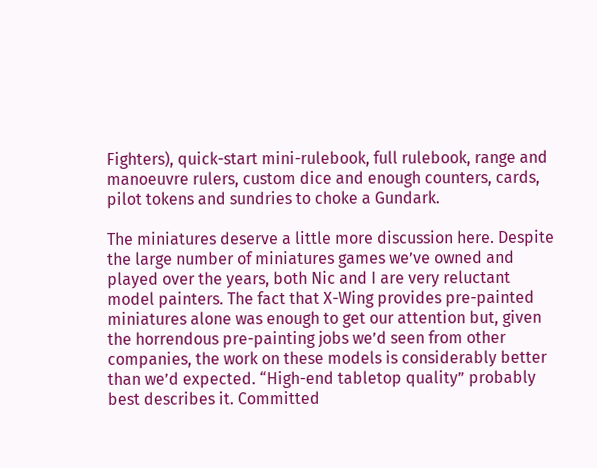Fighters), quick-start mini-rulebook, full rulebook, range and manoeuvre rulers, custom dice and enough counters, cards, pilot tokens and sundries to choke a Gundark.

The miniatures deserve a little more discussion here. Despite the large number of miniatures games we’ve owned and played over the years, both Nic and I are very reluctant model painters. The fact that X-Wing provides pre-painted miniatures alone was enough to get our attention but, given the horrendous pre-painting jobs we’d seen from other companies, the work on these models is considerably better than we’d expected. “High-end tabletop quality” probably best describes it. Committed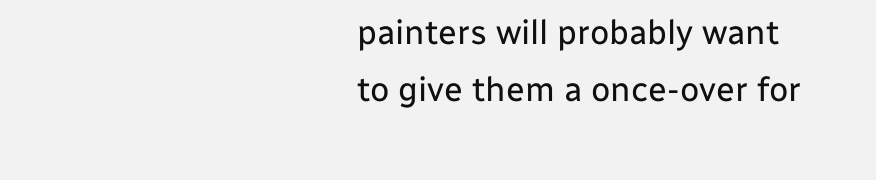painters will probably want to give them a once-over for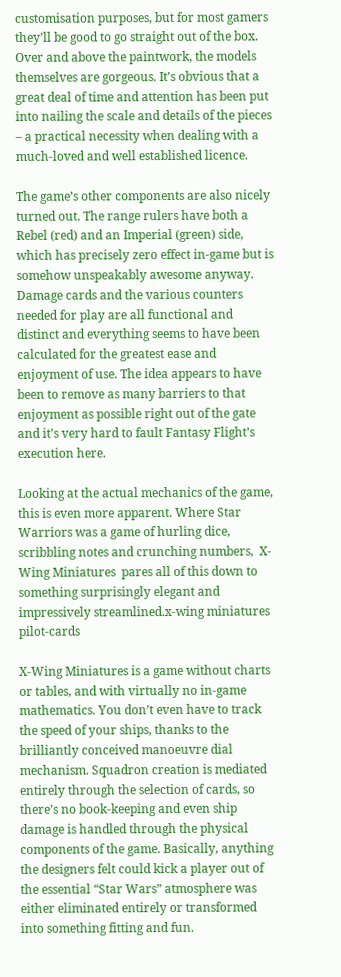customisation purposes, but for most gamers they’ll be good to go straight out of the box. Over and above the paintwork, the models themselves are gorgeous. It’s obvious that a great deal of time and attention has been put into nailing the scale and details of the pieces – a practical necessity when dealing with a much-loved and well established licence.

The game’s other components are also nicely turned out. The range rulers have both a Rebel (red) and an Imperial (green) side, which has precisely zero effect in-game but is somehow unspeakably awesome anyway. Damage cards and the various counters needed for play are all functional and distinct and everything seems to have been calculated for the greatest ease and enjoyment of use. The idea appears to have been to remove as many barriers to that enjoyment as possible right out of the gate and it’s very hard to fault Fantasy Flight’s execution here.

Looking at the actual mechanics of the game, this is even more apparent. Where Star Warriors was a game of hurling dice, scribbling notes and crunching numbers,  X-Wing Miniatures  pares all of this down to something surprisingly elegant and impressively streamlined.x-wing miniatures pilot-cards

X-Wing Miniatures is a game without charts or tables, and with virtually no in-game mathematics. You don’t even have to track the speed of your ships, thanks to the brilliantly conceived manoeuvre dial mechanism. Squadron creation is mediated entirely through the selection of cards, so there’s no book-keeping and even ship damage is handled through the physical components of the game. Basically, anything the designers felt could kick a player out of the essential “Star Wars” atmosphere was either eliminated entirely or transformed into something fitting and fun.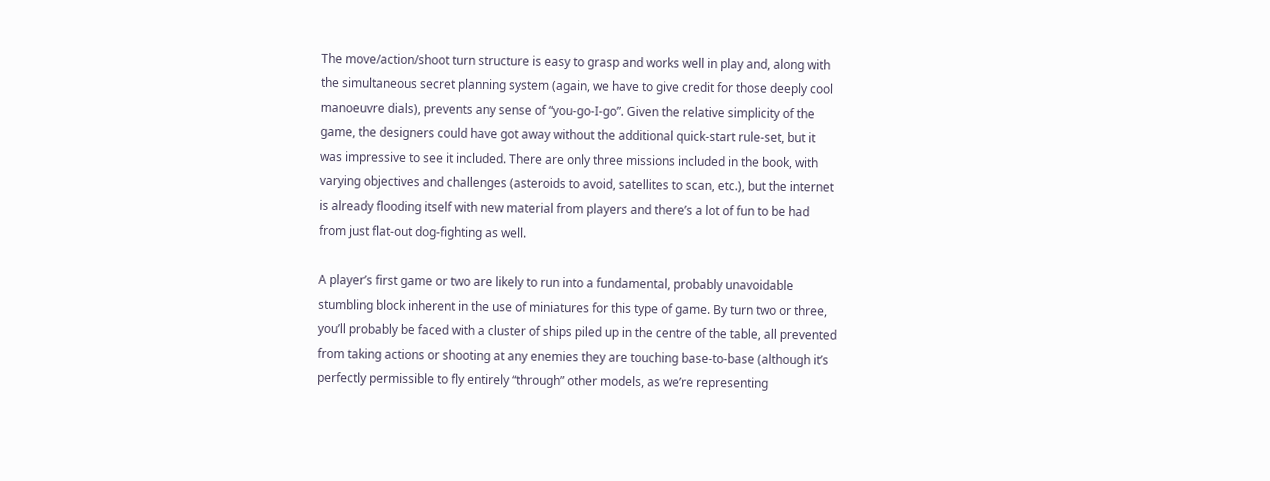The move/action/shoot turn structure is easy to grasp and works well in play and, along with the simultaneous secret planning system (again, we have to give credit for those deeply cool manoeuvre dials), prevents any sense of “you-go-I-go”. Given the relative simplicity of the game, the designers could have got away without the additional quick-start rule-set, but it was impressive to see it included. There are only three missions included in the book, with varying objectives and challenges (asteroids to avoid, satellites to scan, etc.), but the internet is already flooding itself with new material from players and there’s a lot of fun to be had from just flat-out dog-fighting as well.

A player’s first game or two are likely to run into a fundamental, probably unavoidable stumbling block inherent in the use of miniatures for this type of game. By turn two or three, you’ll probably be faced with a cluster of ships piled up in the centre of the table, all prevented from taking actions or shooting at any enemies they are touching base-to-base (although it’s perfectly permissible to fly entirely “through” other models, as we’re representing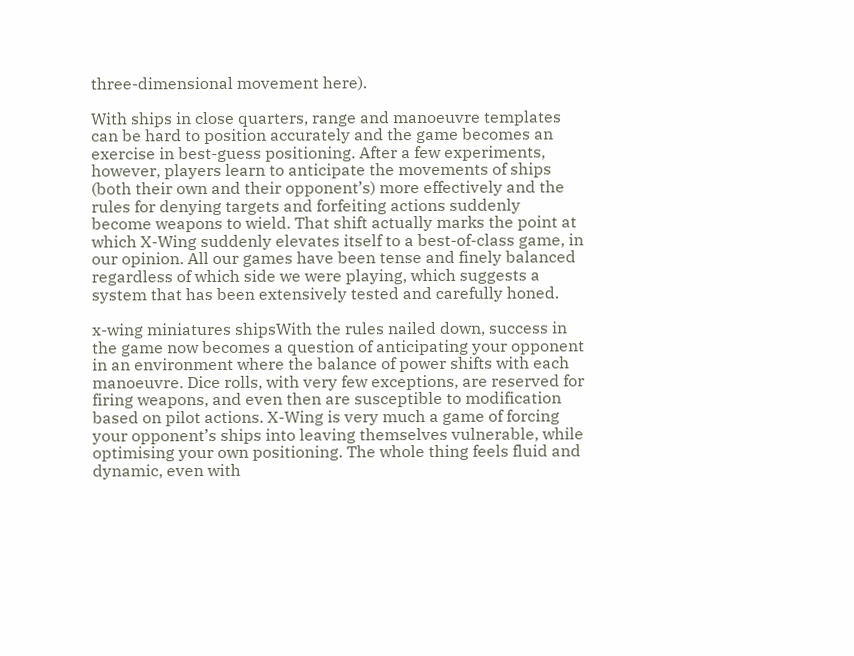three-dimensional movement here).

With ships in close quarters, range and manoeuvre templates can be hard to position accurately and the game becomes an exercise in best-guess positioning. After a few experiments, however, players learn to anticipate the movements of ships (both their own and their opponent’s) more effectively and the rules for denying targets and forfeiting actions suddenly become weapons to wield. That shift actually marks the point at which X-Wing suddenly elevates itself to a best-of-class game, in our opinion. All our games have been tense and finely balanced regardless of which side we were playing, which suggests a system that has been extensively tested and carefully honed.

x-wing miniatures shipsWith the rules nailed down, success in the game now becomes a question of anticipating your opponent in an environment where the balance of power shifts with each manoeuvre. Dice rolls, with very few exceptions, are reserved for firing weapons, and even then are susceptible to modification based on pilot actions. X-Wing is very much a game of forcing your opponent’s ships into leaving themselves vulnerable, while optimising your own positioning. The whole thing feels fluid and dynamic, even with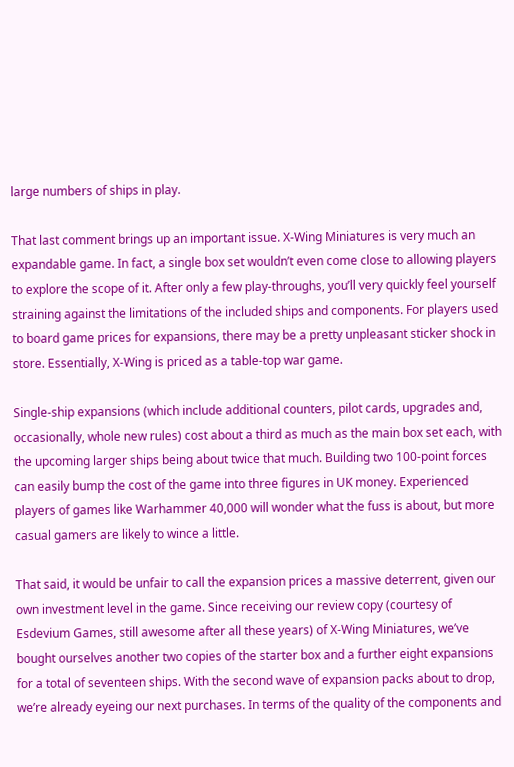large numbers of ships in play.

That last comment brings up an important issue. X-Wing Miniatures is very much an expandable game. In fact, a single box set wouldn’t even come close to allowing players to explore the scope of it. After only a few play-throughs, you’ll very quickly feel yourself straining against the limitations of the included ships and components. For players used to board game prices for expansions, there may be a pretty unpleasant sticker shock in store. Essentially, X-Wing is priced as a table-top war game.

Single-ship expansions (which include additional counters, pilot cards, upgrades and, occasionally, whole new rules) cost about a third as much as the main box set each, with the upcoming larger ships being about twice that much. Building two 100-point forces can easily bump the cost of the game into three figures in UK money. Experienced players of games like Warhammer 40,000 will wonder what the fuss is about, but more casual gamers are likely to wince a little.

That said, it would be unfair to call the expansion prices a massive deterrent, given our own investment level in the game. Since receiving our review copy (courtesy of Esdevium Games, still awesome after all these years) of X-Wing Miniatures, we’ve bought ourselves another two copies of the starter box and a further eight expansions for a total of seventeen ships. With the second wave of expansion packs about to drop, we’re already eyeing our next purchases. In terms of the quality of the components and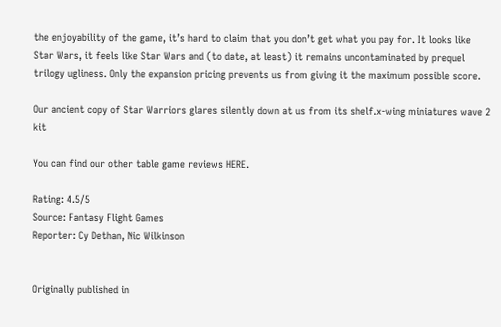the enjoyability of the game, it’s hard to claim that you don’t get what you pay for. It looks like Star Wars, it feels like Star Wars and (to date, at least) it remains uncontaminated by prequel trilogy ugliness. Only the expansion pricing prevents us from giving it the maximum possible score.

Our ancient copy of Star Warriors glares silently down at us from its shelf.x-wing miniatures wave 2 kit

You can find our other table game reviews HERE.

Rating: 4.5/5
Source: Fantasy Flight Games
Reporter: Cy Dethan, Nic Wilkinson


Originally published in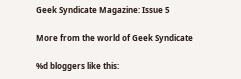Geek Syndicate Magazine: Issue 5

More from the world of Geek Syndicate

%d bloggers like this: